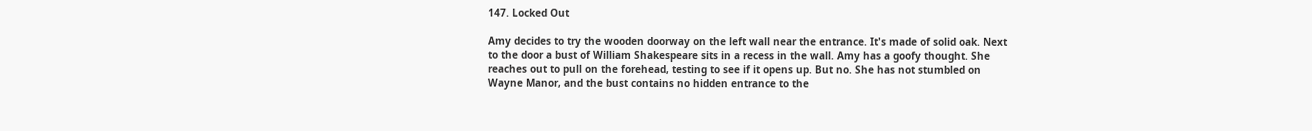147. Locked Out

Amy decides to try the wooden doorway on the left wall near the entrance. It's made of solid oak. Next to the door a bust of William Shakespeare sits in a recess in the wall. Amy has a goofy thought. She reaches out to pull on the forehead, testing to see if it opens up. But no. She has not stumbled on Wayne Manor, and the bust contains no hidden entrance to the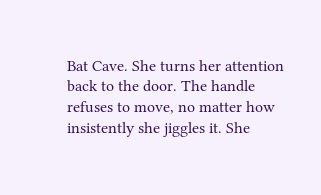Bat Cave. She turns her attention back to the door. The handle refuses to move, no matter how insistently she jiggles it. She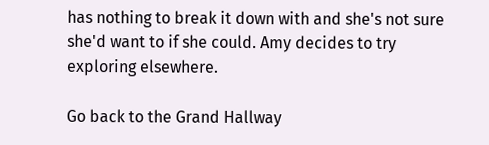has nothing to break it down with and she's not sure she'd want to if she could. Amy decides to try exploring elsewhere.

Go back to the Grand Hallway